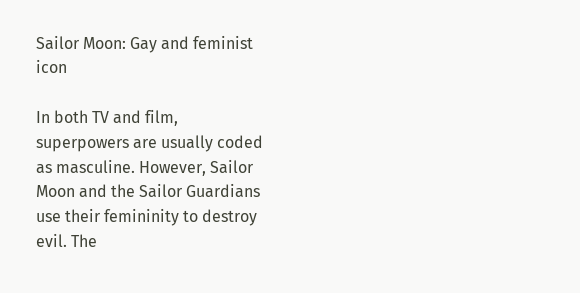Sailor Moon: Gay and feminist icon

In both TV and film, superpowers are usually coded as masculine. However, Sailor Moon and the Sailor Guardians use their femininity to destroy evil. The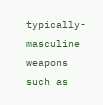typically-masculine weapons such as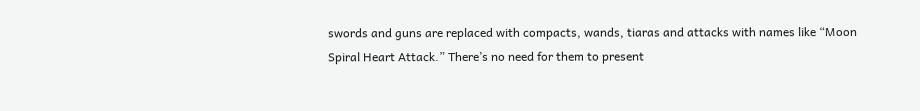swords and guns are replaced with compacts, wands, tiaras and attacks with names like “Moon Spiral Heart Attack.” There’s no need for them to present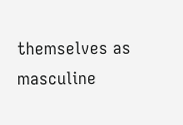themselves as masculine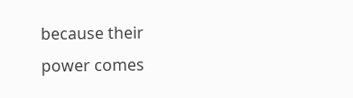because their power comes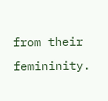from their femininity.